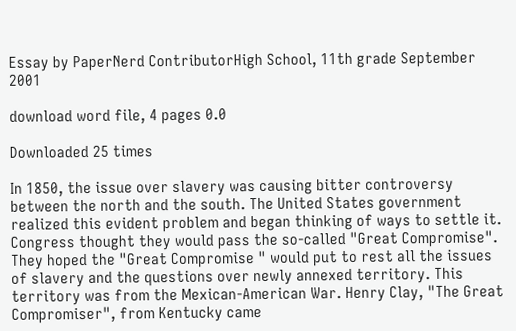Essay by PaperNerd ContributorHigh School, 11th grade September 2001

download word file, 4 pages 0.0

Downloaded 25 times

In 1850, the issue over slavery was causing bitter controversy between the north and the south. The United States government realized this evident problem and began thinking of ways to settle it. Congress thought they would pass the so-called "Great Compromise". They hoped the "Great Compromise " would put to rest all the issues of slavery and the questions over newly annexed territory. This territory was from the Mexican-American War. Henry Clay, "The Great Compromiser", from Kentucky came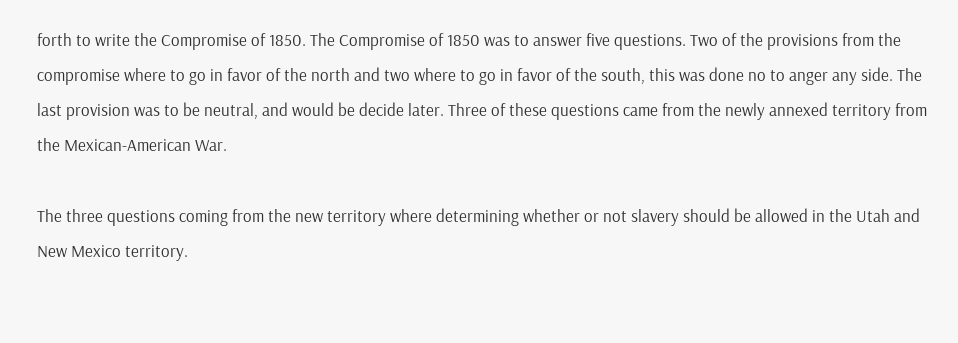forth to write the Compromise of 1850. The Compromise of 1850 was to answer five questions. Two of the provisions from the compromise where to go in favor of the north and two where to go in favor of the south, this was done no to anger any side. The last provision was to be neutral, and would be decide later. Three of these questions came from the newly annexed territory from the Mexican-American War.

The three questions coming from the new territory where determining whether or not slavery should be allowed in the Utah and New Mexico territory.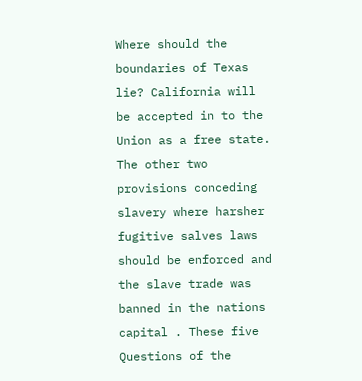Where should the boundaries of Texas lie? California will be accepted in to the Union as a free state. The other two provisions conceding slavery where harsher fugitive salves laws should be enforced and the slave trade was banned in the nations capital . These five Questions of the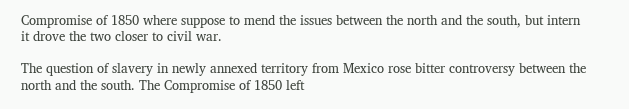Compromise of 1850 where suppose to mend the issues between the north and the south, but intern it drove the two closer to civil war.

The question of slavery in newly annexed territory from Mexico rose bitter controversy between the north and the south. The Compromise of 1850 left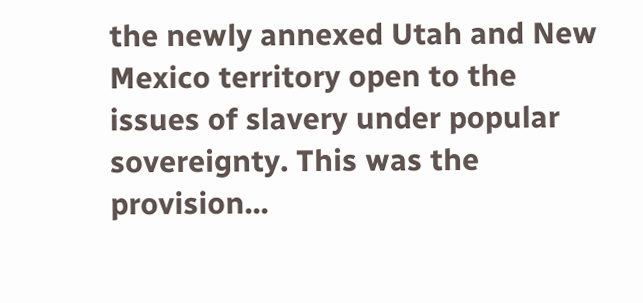the newly annexed Utah and New Mexico territory open to the issues of slavery under popular sovereignty. This was the provision...